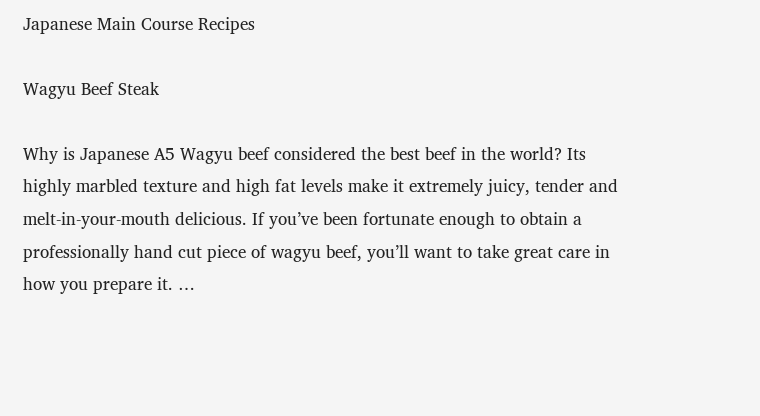Japanese Main Course Recipes

Wagyu Beef Steak

Why is Japanese A5 Wagyu beef considered the best beef in the world? Its highly marbled texture and high fat levels make it extremely juicy, tender and melt-in-your-mouth delicious. If you’ve been fortunate enough to obtain a professionally hand cut piece of wagyu beef, you’ll want to take great care in how you prepare it. …